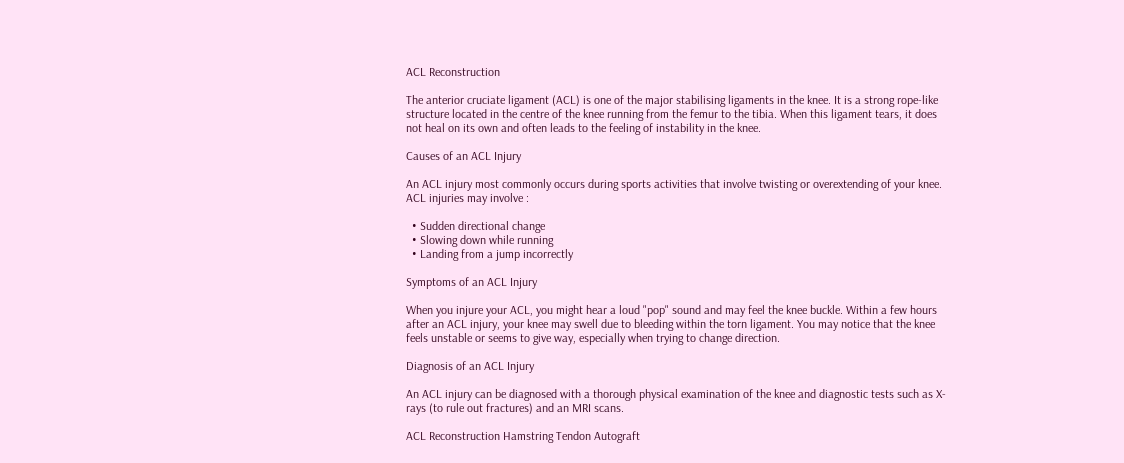ACL Reconstruction

The anterior cruciate ligament (ACL) is one of the major stabilising ligaments in the knee. It is a strong rope-like structure located in the centre of the knee running from the femur to the tibia. When this ligament tears, it does not heal on its own and often leads to the feeling of instability in the knee.

Causes of an ACL Injury

An ACL injury most commonly occurs during sports activities that involve twisting or overextending of your knee.  ACL injuries may involve :

  • Sudden directional change
  • Slowing down while running
  • Landing from a jump incorrectly

Symptoms of an ACL Injury

When you injure your ACL, you might hear a loud "pop" sound and may feel the knee buckle. Within a few hours after an ACL injury, your knee may swell due to bleeding within the torn ligament. You may notice that the knee feels unstable or seems to give way, especially when trying to change direction.

Diagnosis of an ACL Injury

An ACL injury can be diagnosed with a thorough physical examination of the knee and diagnostic tests such as X-rays (to rule out fractures) and an MRI scans.

ACL Reconstruction Hamstring Tendon Autograft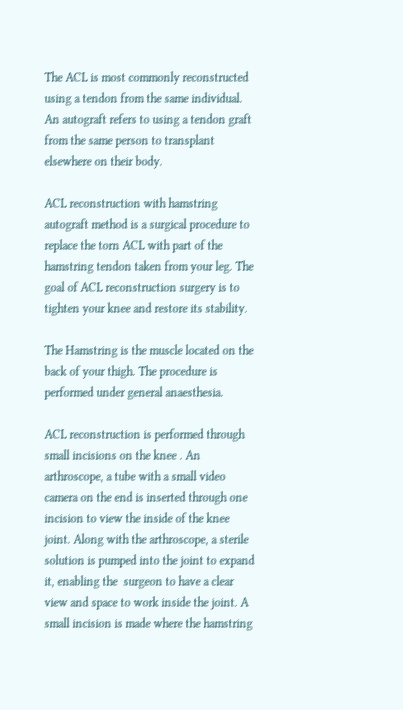The ACL is most commonly reconstructed using a tendon from the same individual. An autograft refers to using a tendon graft from the same person to transplant elsewhere on their body.

ACL reconstruction with hamstring autograft method is a surgical procedure to replace the torn ACL with part of the hamstring tendon taken from your leg. The goal of ACL reconstruction surgery is to tighten your knee and restore its stability.

The Hamstring is the muscle located on the back of your thigh. The procedure is performed under general anaesthesia.

ACL reconstruction is performed through small incisions on the knee . An arthroscope, a tube with a small video camera on the end is inserted through one incision to view the inside of the knee joint. Along with the arthroscope, a sterile solution is pumped into the joint to expand it, enabling the  surgeon to have a clear view and space to work inside the joint. A small incision is made where the hamstring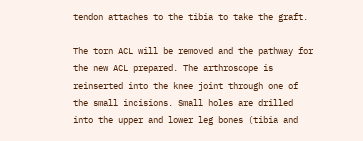tendon attaches to the tibia to take the graft.

The torn ACL will be removed and the pathway for the new ACL prepared. The arthroscope is reinserted into the knee joint through one of the small incisions. Small holes are drilled into the upper and lower leg bones (tibia and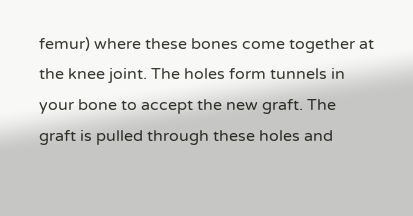femur) where these bones come together at the knee joint. The holes form tunnels in your bone to accept the new graft. The graft is pulled through these holes and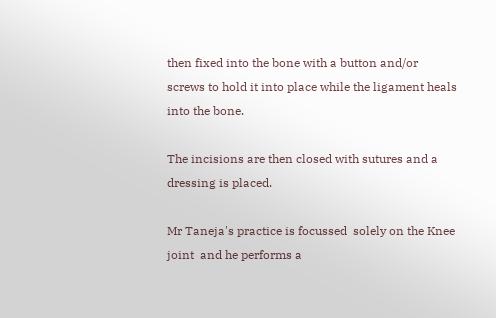then fixed into the bone with a button and/or screws to hold it into place while the ligament heals into the bone.

The incisions are then closed with sutures and a dressing is placed.

Mr Taneja's practice is focussed  solely on the Knee joint  and he performs a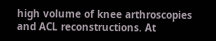high volume of knee arthroscopies and ACL reconstructions. At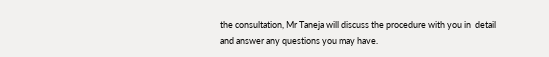the consultation, Mr Taneja will discuss the procedure with you in  detail and answer any questions you may have.